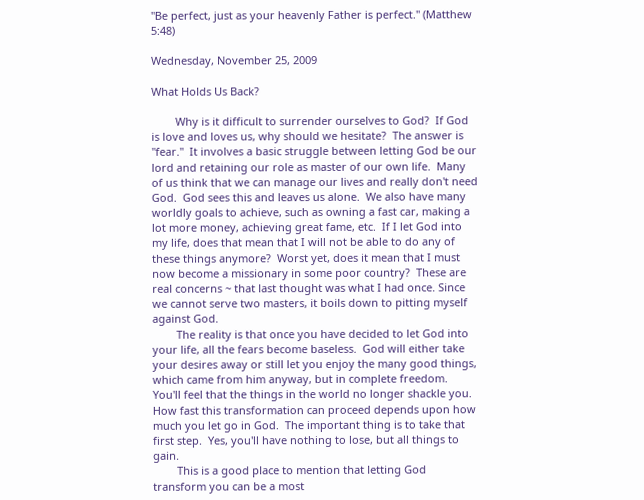"Be perfect, just as your heavenly Father is perfect." (Matthew 5:48)

Wednesday, November 25, 2009

What Holds Us Back?

        Why is it difficult to surrender ourselves to God?  If God is love and loves us, why should we hesitate?  The answer is "fear."  It involves a basic struggle between letting God be our lord and retaining our role as master of our own life.  Many of us think that we can manage our lives and really don't need God.  God sees this and leaves us alone.  We also have many worldly goals to achieve, such as owning a fast car, making a lot more money, achieving great fame, etc.  If I let God into my life, does that mean that I will not be able to do any of these things anymore?  Worst yet, does it mean that I must now become a missionary in some poor country?  These are real concerns ~ that last thought was what I had once. Since we cannot serve two masters, it boils down to pitting myself against God.
        The reality is that once you have decided to let God into your life, all the fears become baseless.  God will either take your desires away or still let you enjoy the many good things, which came from him anyway, but in complete freedom.  You'll feel that the things in the world no longer shackle you.  How fast this transformation can proceed depends upon how much you let go in God.  The important thing is to take that first step.  Yes, you'll have nothing to lose, but all things to gain.
        This is a good place to mention that letting God transform you can be a most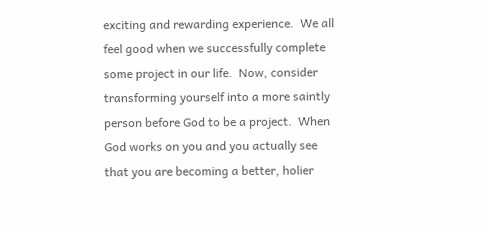exciting and rewarding experience.  We all feel good when we successfully complete some project in our life.  Now, consider transforming yourself into a more saintly person before God to be a project.  When God works on you and you actually see that you are becoming a better, holier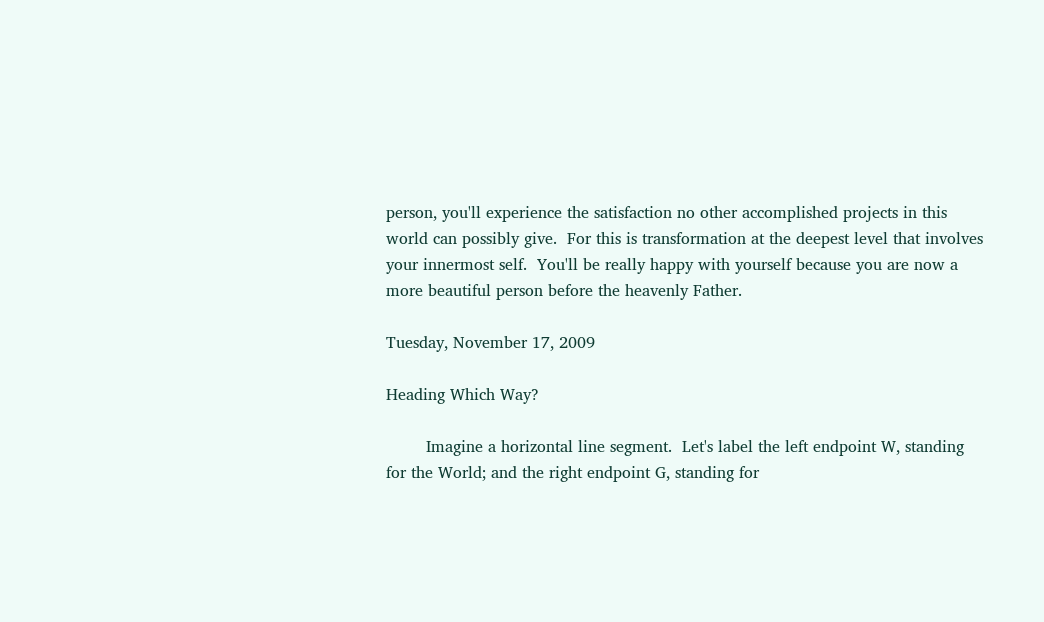person, you'll experience the satisfaction no other accomplished projects in this world can possibly give.  For this is transformation at the deepest level that involves your innermost self.  You'll be really happy with yourself because you are now a more beautiful person before the heavenly Father.

Tuesday, November 17, 2009

Heading Which Way?

        Imagine a horizontal line segment.  Let's label the left endpoint W, standing for the World; and the right endpoint G, standing for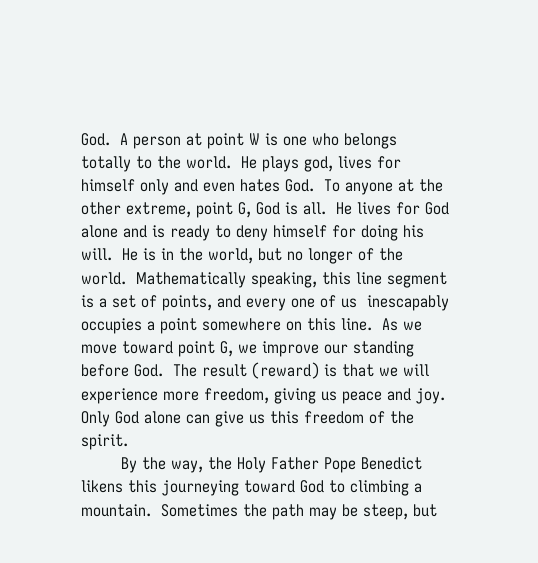God.  A person at point W is one who belongs totally to the world.  He plays god, lives for himself only and even hates God.  To anyone at the other extreme, point G, God is all.  He lives for God alone and is ready to deny himself for doing his will.  He is in the world, but no longer of the world.  Mathematically speaking, this line segment is a set of points, and every one of us  inescapably occupies a point somewhere on this line.  As we move toward point G, we improve our standing before God.  The result (reward) is that we will experience more freedom, giving us peace and joy.  Only God alone can give us this freedom of the spirit.
        By the way, the Holy Father Pope Benedict likens this journeying toward God to climbing a mountain.  Sometimes the path may be steep, but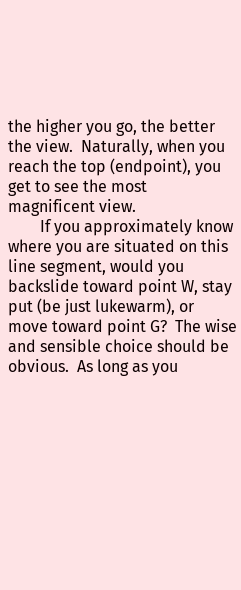the higher you go, the better the view.  Naturally, when you reach the top (endpoint), you get to see the most magnificent view.
        If you approximately know where you are situated on this line segment, would you backslide toward point W, stay put (be just lukewarm), or move toward point G?  The wise and sensible choice should be obvious.  As long as you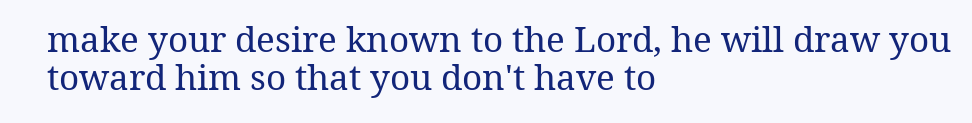make your desire known to the Lord, he will draw you toward him so that you don't have to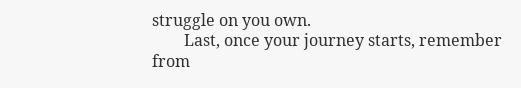struggle on you own.
        Last, once your journey starts, remember from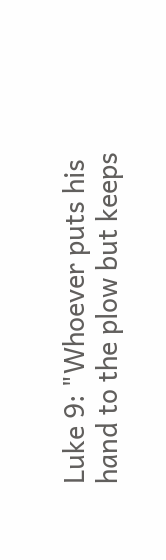Luke 9: "Whoever puts his hand to the plow but keeps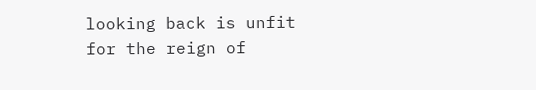looking back is unfit for the reign of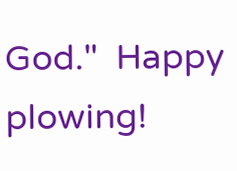God."  Happy plowing!